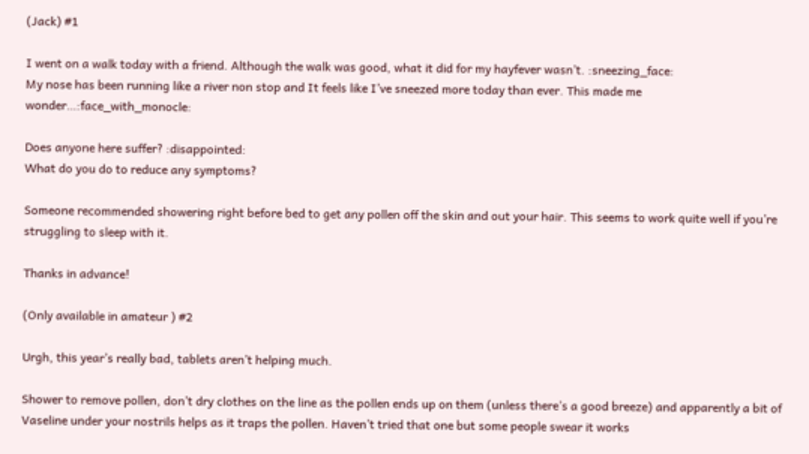(Jack) #1

I went on a walk today with a friend. Although the walk was good, what it did for my hayfever wasn’t. :sneezing_face:
My nose has been running like a river non stop and It feels like I’ve sneezed more today than ever. This made me wonder…:face_with_monocle:

Does anyone here suffer? :disappointed:
What do you do to reduce any symptoms?

Someone recommended showering right before bed to get any pollen off the skin and out your hair. This seems to work quite well if you’re struggling to sleep with it.

Thanks in advance!

(Only available in amateur ) #2

Urgh, this year’s really bad, tablets aren’t helping much.

Shower to remove pollen, don’t dry clothes on the line as the pollen ends up on them (unless there’s a good breeze) and apparently a bit of Vaseline under your nostrils helps as it traps the pollen. Haven’t tried that one but some people swear it works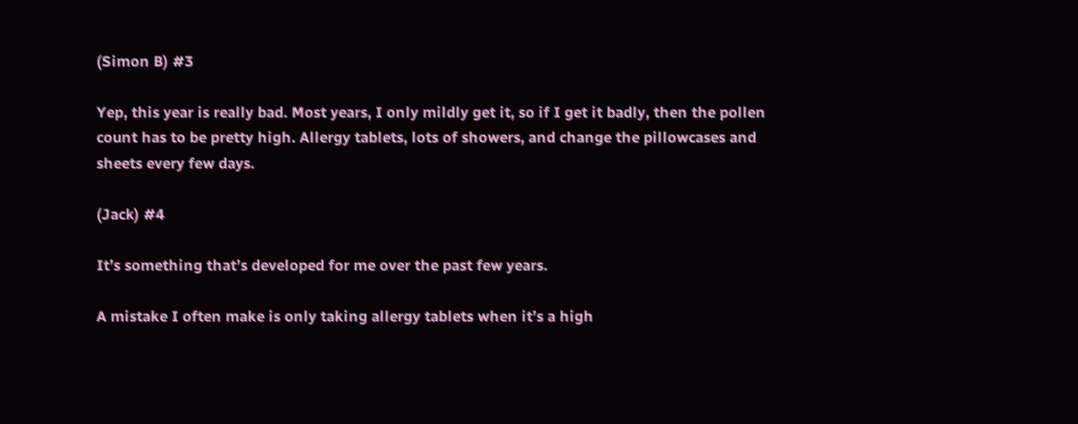(Simon B) #3

Yep, this year is really bad. Most years, I only mildly get it, so if I get it badly, then the pollen count has to be pretty high. Allergy tablets, lots of showers, and change the pillowcases and sheets every few days.

(Jack) #4

It’s something that’s developed for me over the past few years.

A mistake I often make is only taking allergy tablets when it’s a high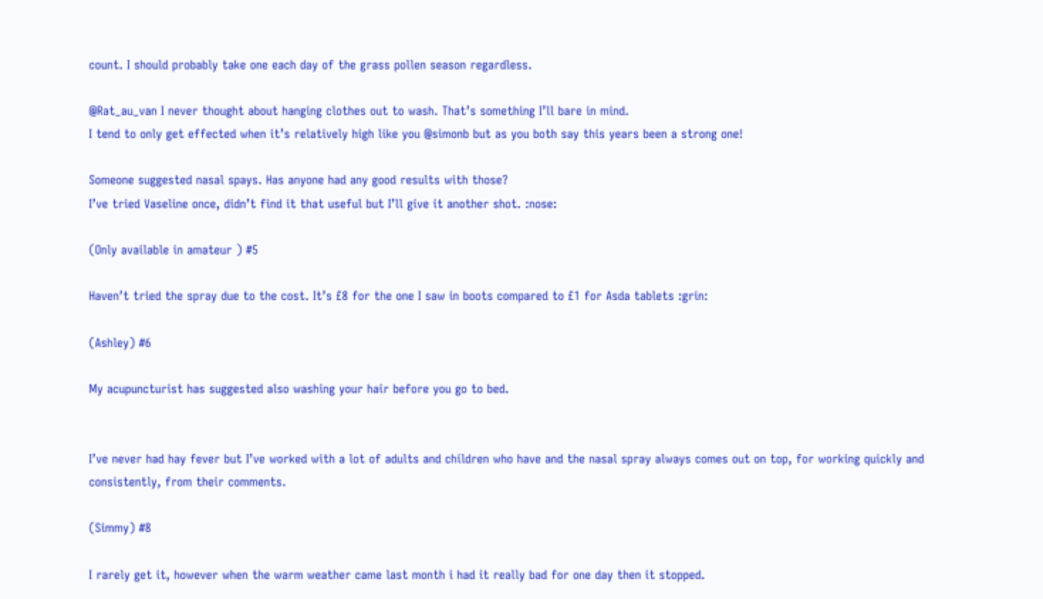count. I should probably take one each day of the grass pollen season regardless.

@Rat_au_van I never thought about hanging clothes out to wash. That’s something I’ll bare in mind.
I tend to only get effected when it’s relatively high like you @simonb but as you both say this years been a strong one!

Someone suggested nasal spays. Has anyone had any good results with those?
I’ve tried Vaseline once, didn’t find it that useful but I’ll give it another shot. :nose:

(Only available in amateur ) #5

Haven’t tried the spray due to the cost. It’s £8 for the one I saw in boots compared to £1 for Asda tablets :grin:

(Ashley) #6

My acupuncturist has suggested also washing your hair before you go to bed.


I’ve never had hay fever but I’ve worked with a lot of adults and children who have and the nasal spray always comes out on top, for working quickly and consistently, from their comments.

(Simmy) #8

I rarely get it, however when the warm weather came last month i had it really bad for one day then it stopped.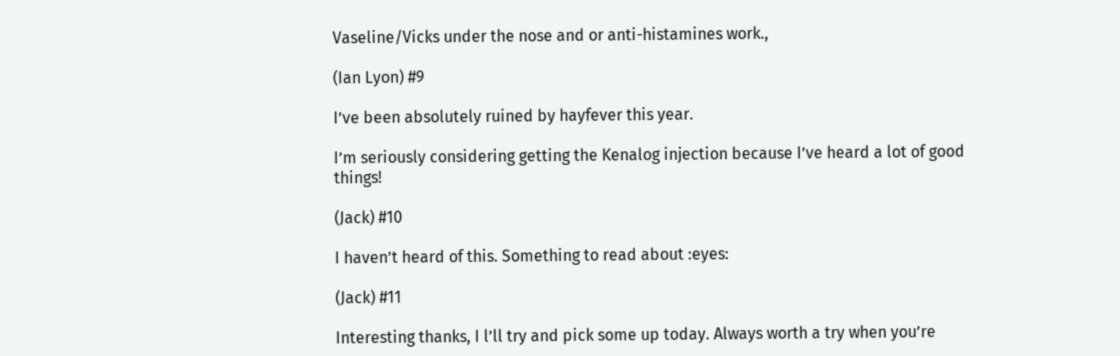Vaseline/Vicks under the nose and or anti-histamines work.,

(Ian Lyon) #9

I’ve been absolutely ruined by hayfever this year.

I’m seriously considering getting the Kenalog injection because I’ve heard a lot of good things!

(Jack) #10

I haven’t heard of this. Something to read about :eyes:

(Jack) #11

Interesting thanks, I l’ll try and pick some up today. Always worth a try when you’re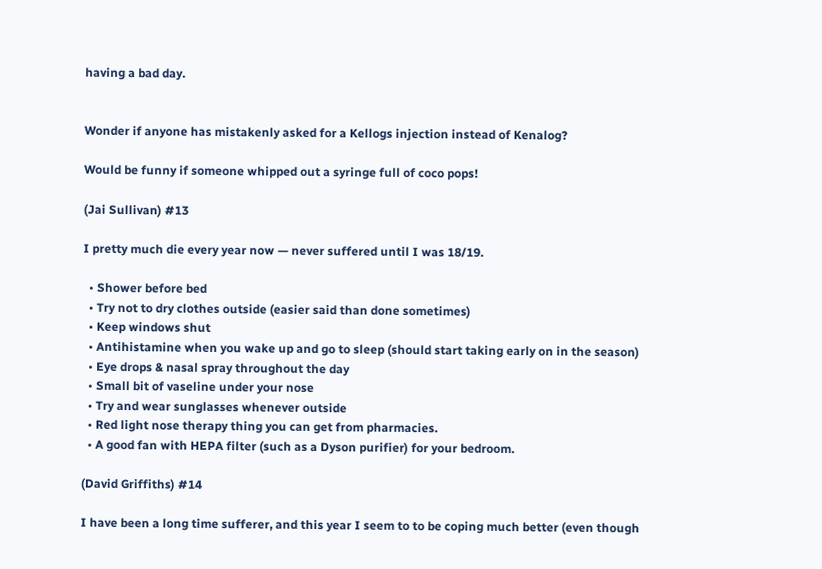having a bad day.


Wonder if anyone has mistakenly asked for a Kellogs injection instead of Kenalog?

Would be funny if someone whipped out a syringe full of coco pops!

(Jai Sullivan) #13

I pretty much die every year now — never suffered until I was 18/19.

  • Shower before bed
  • Try not to dry clothes outside (easier said than done sometimes)
  • Keep windows shut
  • Antihistamine when you wake up and go to sleep (should start taking early on in the season)
  • Eye drops & nasal spray throughout the day
  • Small bit of vaseline under your nose
  • Try and wear sunglasses whenever outside
  • Red light nose therapy thing you can get from pharmacies.
  • A good fan with HEPA filter (such as a Dyson purifier) for your bedroom.

(David Griffiths) #14

I have been a long time sufferer, and this year I seem to to be coping much better (even though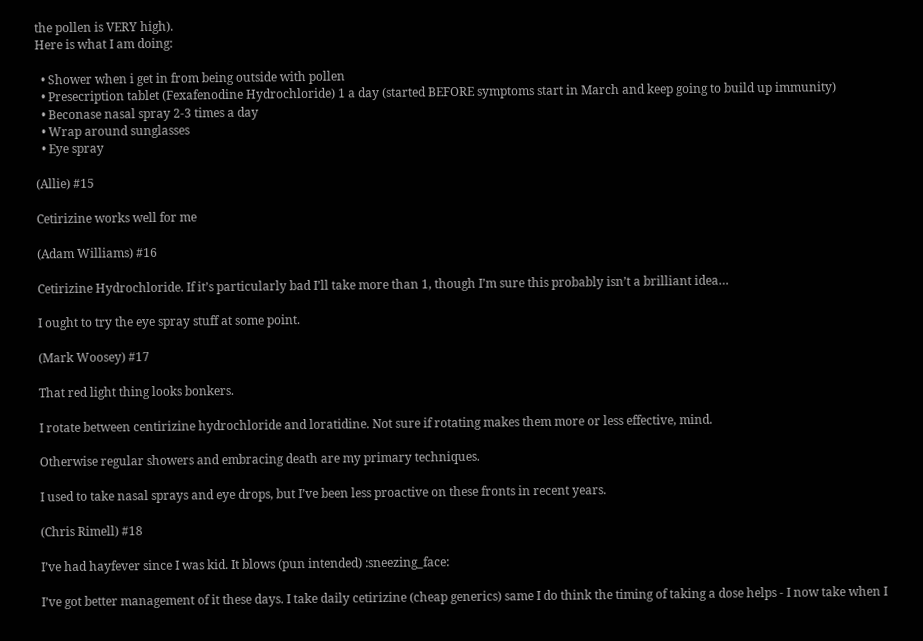the pollen is VERY high).
Here is what I am doing:

  • Shower when i get in from being outside with pollen
  • Presecription tablet (Fexafenodine Hydrochloride) 1 a day (started BEFORE symptoms start in March and keep going to build up immunity)
  • Beconase nasal spray 2-3 times a day
  • Wrap around sunglasses
  • Eye spray

(Allie) #15

Cetirizine works well for me

(Adam Williams) #16

Cetirizine Hydrochloride. If it’s particularly bad I’ll take more than 1, though I’m sure this probably isn’t a brilliant idea…

I ought to try the eye spray stuff at some point.

(Mark Woosey) #17

That red light thing looks bonkers.

I rotate between centirizine hydrochloride and loratidine. Not sure if rotating makes them more or less effective, mind.

Otherwise regular showers and embracing death are my primary techniques.

I used to take nasal sprays and eye drops, but I’ve been less proactive on these fronts in recent years.

(Chris Rimell) #18

I’ve had hayfever since I was kid. It blows (pun intended) :sneezing_face:

I’ve got better management of it these days. I take daily cetirizine (cheap generics) same I do think the timing of taking a dose helps - I now take when I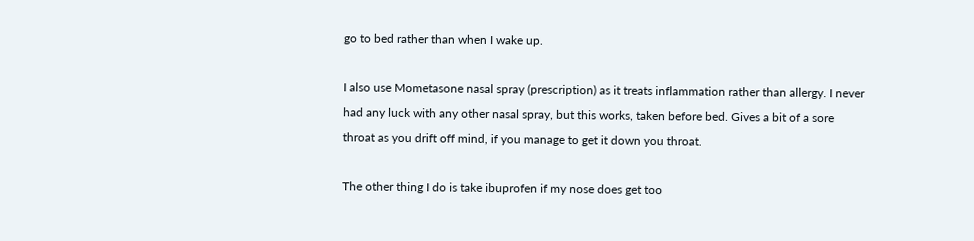go to bed rather than when I wake up.

I also use Mometasone nasal spray (prescription) as it treats inflammation rather than allergy. I never had any luck with any other nasal spray, but this works, taken before bed. Gives a bit of a sore throat as you drift off mind, if you manage to get it down you throat.

The other thing I do is take ibuprofen if my nose does get too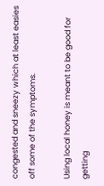congested and sneezy which at least easies off some of the symptoms.

Using local honey is meant to be good for getting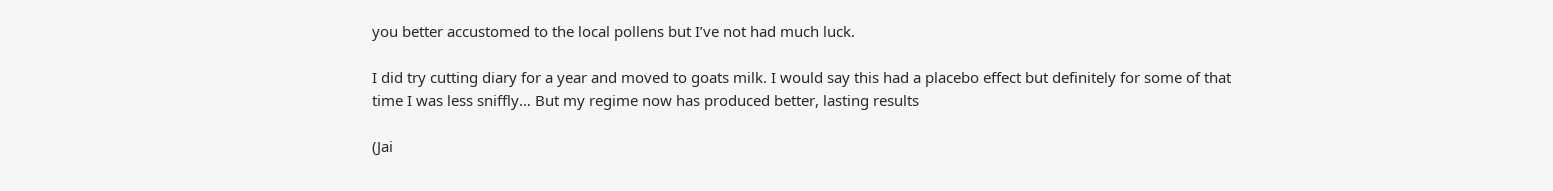you better accustomed to the local pollens but I’ve not had much luck.

I did try cutting diary for a year and moved to goats milk. I would say this had a placebo effect but definitely for some of that time I was less sniffly… But my regime now has produced better, lasting results

(Jai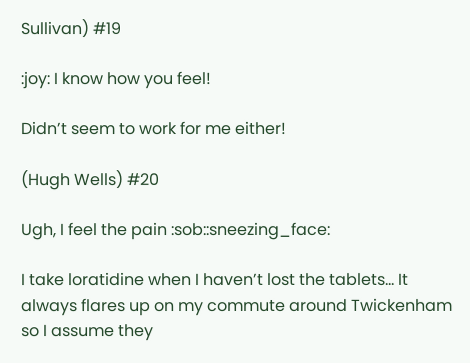Sullivan) #19

:joy: I know how you feel!

Didn’t seem to work for me either!

(Hugh Wells) #20

Ugh, I feel the pain :sob::sneezing_face:

I take loratidine when I haven’t lost the tablets… It always flares up on my commute around Twickenham so I assume they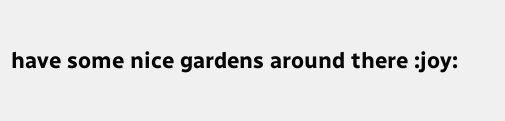have some nice gardens around there :joy: